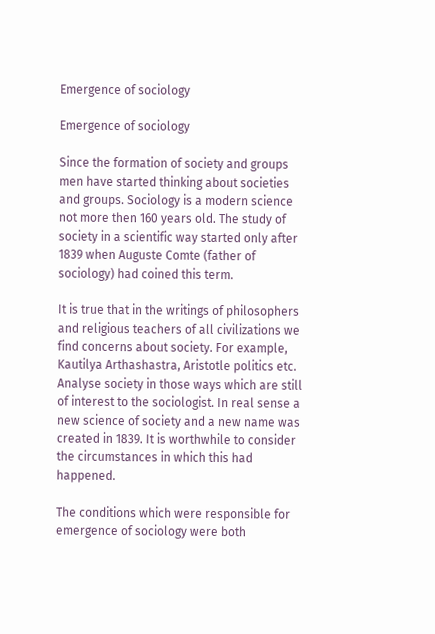Emergence of sociology

Emergence of sociology

Since the formation of society and groups men have started thinking about societies and groups. Sociology is a modern science not more then 160 years old. The study of society in a scientific way started only after 1839 when Auguste Comte (father of sociology) had coined this term.

It is true that in the writings of philosophers and religious teachers of all civilizations we find concerns about society. For example, Kautilya Arthashastra, Aristotle politics etc. Analyse society in those ways which are still of interest to the sociologist. In real sense a new science of society and a new name was created in 1839. It is worthwhile to consider the circumstances in which this had happened.

The conditions which were responsible for emergence of sociology were both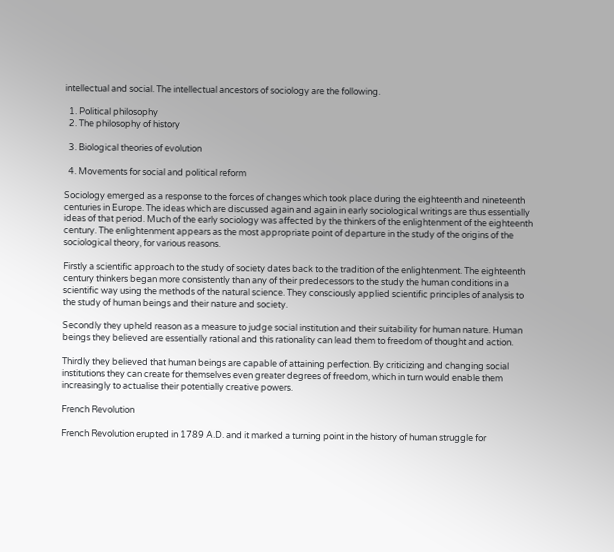intellectual and social. The intellectual ancestors of sociology are the following.

  1. Political philosophy
  2. The philosophy of history

  3. Biological theories of evolution

  4. Movements for social and political reform

Sociology emerged as a response to the forces of changes which took place during the eighteenth and nineteenth centuries in Europe. The ideas which are discussed again and again in early sociological writings are thus essentially ideas of that period. Much of the early sociology was affected by the thinkers of the enlightenment of the eighteenth century. The enlightenment appears as the most appropriate point of departure in the study of the origins of the sociological theory, for various reasons.

Firstly a scientific approach to the study of society dates back to the tradition of the enlightenment. The eighteenth century thinkers began more consistently than any of their predecessors to the study the human conditions in a scientific way using the methods of the natural science. They consciously applied scientific principles of analysis to the study of human beings and their nature and society.

Secondly they upheld reason as a measure to judge social institution and their suitability for human nature. Human beings they believed are essentially rational and this rationality can lead them to freedom of thought and action.

Thirdly they believed that human beings are capable of attaining perfection. By criticizing and changing social institutions they can create for themselves even greater degrees of freedom, which in turn would enable them increasingly to actualise their potentially creative powers.

French Revolution

French Revolution erupted in 1789 A.D. and it marked a turning point in the history of human struggle for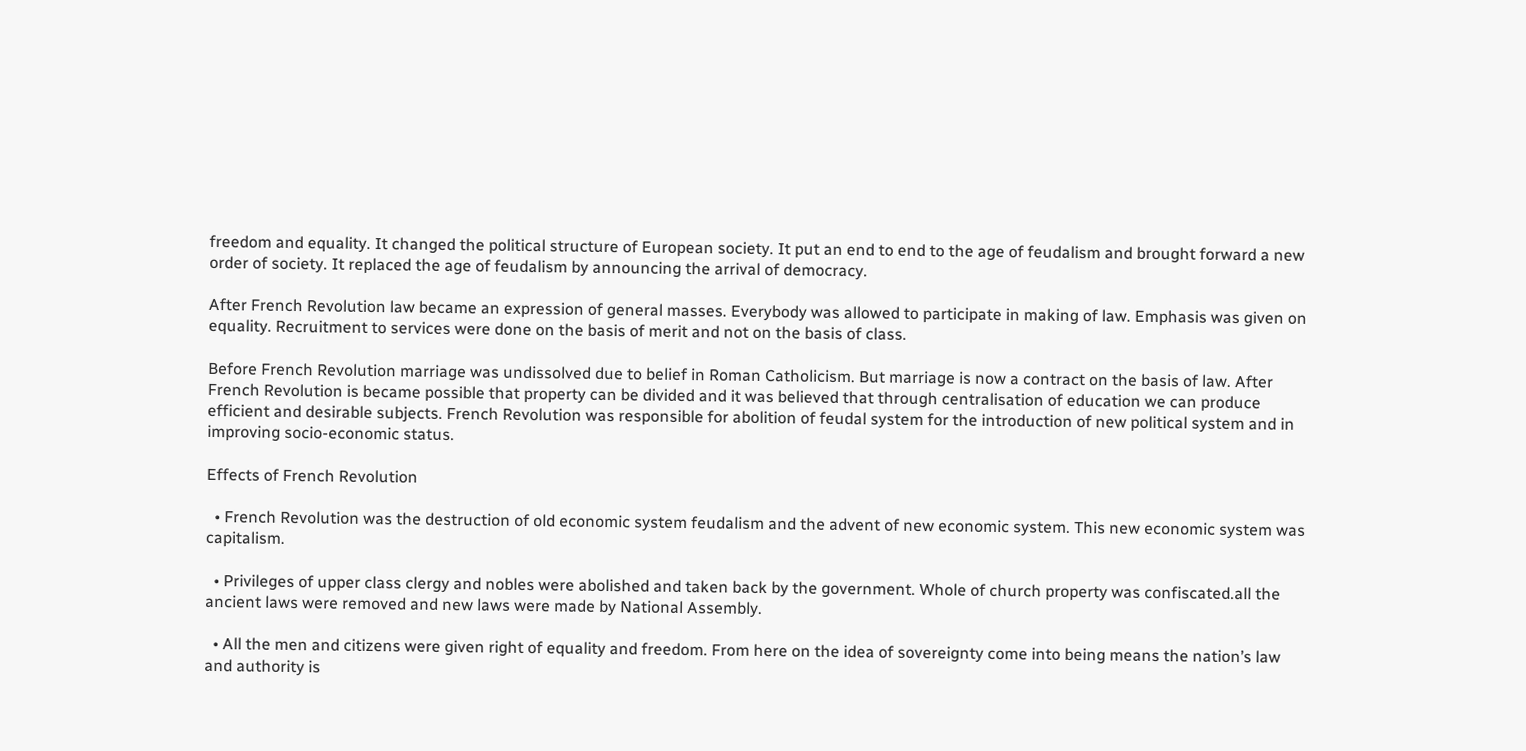freedom and equality. It changed the political structure of European society. It put an end to end to the age of feudalism and brought forward a new order of society. It replaced the age of feudalism by announcing the arrival of democracy.

After French Revolution law became an expression of general masses. Everybody was allowed to participate in making of law. Emphasis was given on equality. Recruitment to services were done on the basis of merit and not on the basis of class.

Before French Revolution marriage was undissolved due to belief in Roman Catholicism. But marriage is now a contract on the basis of law. After French Revolution is became possible that property can be divided and it was believed that through centralisation of education we can produce efficient and desirable subjects. French Revolution was responsible for abolition of feudal system for the introduction of new political system and in improving socio-economic status.

Effects of French Revolution

  • French Revolution was the destruction of old economic system feudalism and the advent of new economic system. This new economic system was capitalism.

  • Privileges of upper class clergy and nobles were abolished and taken back by the government. Whole of church property was confiscated.all the ancient laws were removed and new laws were made by National Assembly.

  • All the men and citizens were given right of equality and freedom. From here on the idea of sovereignty come into being means the nation’s law and authority is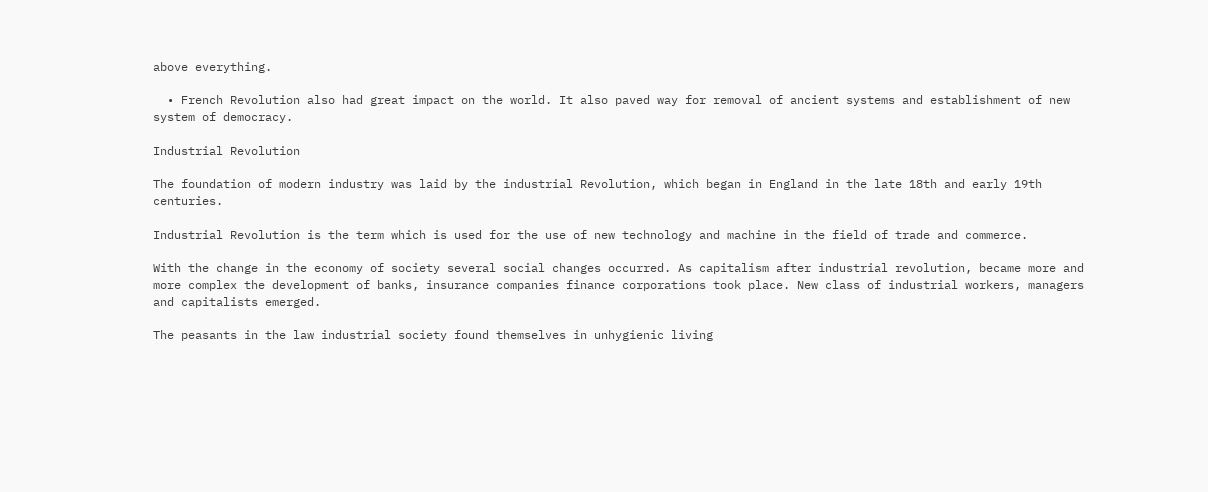above everything.

  • French Revolution also had great impact on the world. It also paved way for removal of ancient systems and establishment of new system of democracy.

Industrial Revolution

The foundation of modern industry was laid by the industrial Revolution, which began in England in the late 18th and early 19th centuries.

Industrial Revolution is the term which is used for the use of new technology and machine in the field of trade and commerce.

With the change in the economy of society several social changes occurred. As capitalism after industrial revolution, became more and more complex the development of banks, insurance companies finance corporations took place. New class of industrial workers, managers and capitalists emerged.

The peasants in the law industrial society found themselves in unhygienic living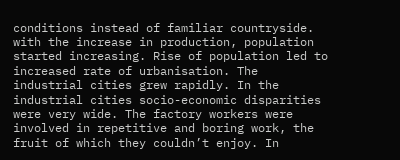conditions instead of familiar countryside. with the increase in production, population started increasing. Rise of population led to increased rate of urbanisation. The industrial cities grew rapidly. In the industrial cities socio-economic disparities were very wide. The factory workers were involved in repetitive and boring work, the fruit of which they couldn’t enjoy. In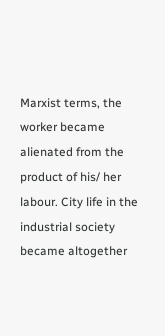Marxist terms, the worker became alienated from the product of his/ her labour. City life in the industrial society became altogether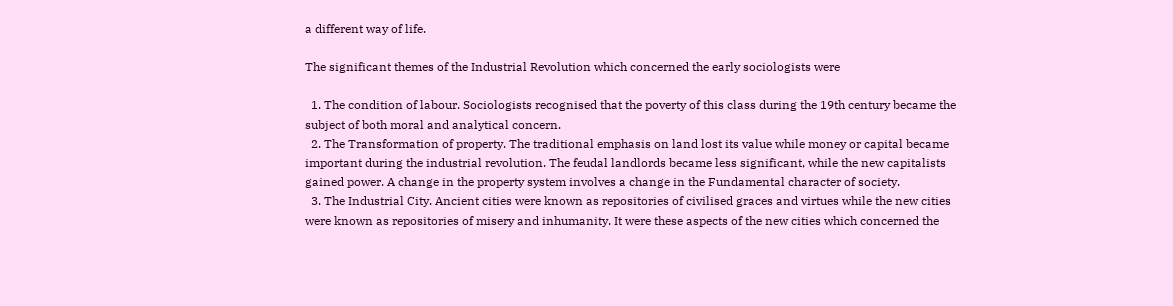a different way of life.

The significant themes of the Industrial Revolution which concerned the early sociologists were

  1. The condition of labour. Sociologists recognised that the poverty of this class during the 19th century became the subject of both moral and analytical concern.
  2. The Transformation of property. The traditional emphasis on land lost its value while money or capital became important during the industrial revolution. The feudal landlords became less significant, while the new capitalists gained power. A change in the property system involves a change in the Fundamental character of society.
  3. The Industrial City. Ancient cities were known as repositories of civilised graces and virtues while the new cities were known as repositories of misery and inhumanity. It were these aspects of the new cities which concerned the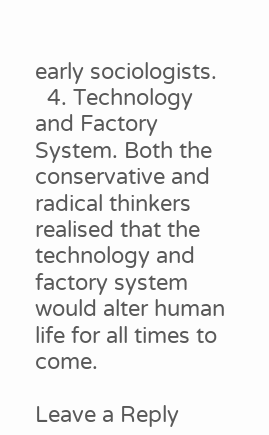early sociologists.
  4. Technology and Factory System. Both the conservative and radical thinkers realised that the technology and factory system would alter human life for all times to come.

Leave a Reply